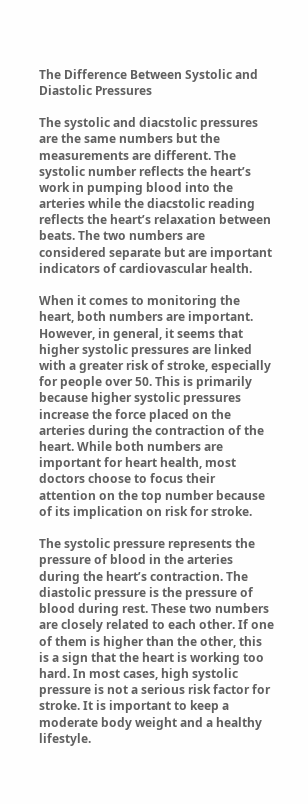The Difference Between Systolic and Diastolic Pressures

The systolic and diacstolic pressures are the same numbers but the measurements are different. The systolic number reflects the heart’s work in pumping blood into the arteries while the diacstolic reading reflects the heart’s relaxation between beats. The two numbers are considered separate but are important indicators of cardiovascular health.

When it comes to monitoring the heart, both numbers are important. However, in general, it seems that higher systolic pressures are linked with a greater risk of stroke, especially for people over 50. This is primarily because higher systolic pressures increase the force placed on the arteries during the contraction of the heart. While both numbers are important for heart health, most doctors choose to focus their attention on the top number because of its implication on risk for stroke.

The systolic pressure represents the pressure of blood in the arteries during the heart’s contraction. The diastolic pressure is the pressure of blood during rest. These two numbers are closely related to each other. If one of them is higher than the other, this is a sign that the heart is working too hard. In most cases, high systolic pressure is not a serious risk factor for stroke. It is important to keep a moderate body weight and a healthy lifestyle.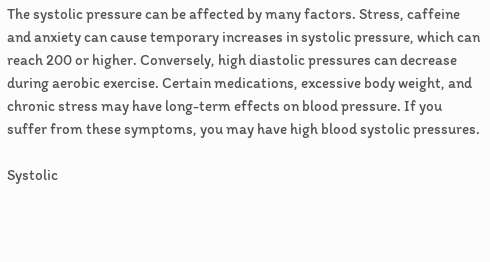The systolic pressure can be affected by many factors. Stress, caffeine and anxiety can cause temporary increases in systolic pressure, which can reach 200 or higher. Conversely, high diastolic pressures can decrease during aerobic exercise. Certain medications, excessive body weight, and chronic stress may have long-term effects on blood pressure. If you suffer from these symptoms, you may have high blood systolic pressures.

Systolic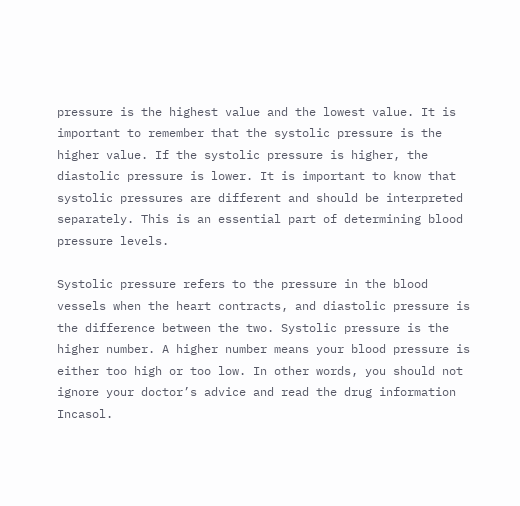pressure is the highest value and the lowest value. It is important to remember that the systolic pressure is the higher value. If the systolic pressure is higher, the diastolic pressure is lower. It is important to know that systolic pressures are different and should be interpreted separately. This is an essential part of determining blood pressure levels.

Systolic pressure refers to the pressure in the blood vessels when the heart contracts, and diastolic pressure is the difference between the two. Systolic pressure is the higher number. A higher number means your blood pressure is either too high or too low. In other words, you should not ignore your doctor’s advice and read the drug information Incasol.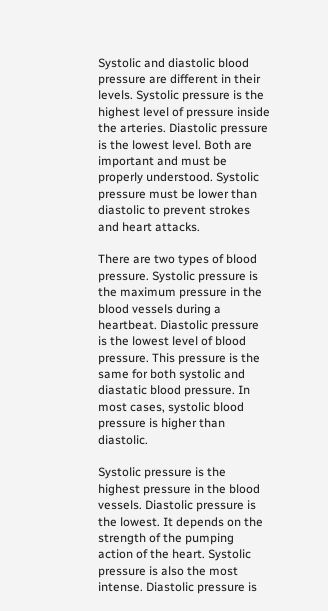Systolic and diastolic blood pressure are different in their levels. Systolic pressure is the highest level of pressure inside the arteries. Diastolic pressure is the lowest level. Both are important and must be properly understood. Systolic pressure must be lower than diastolic to prevent strokes and heart attacks.

There are two types of blood pressure. Systolic pressure is the maximum pressure in the blood vessels during a heartbeat. Diastolic pressure is the lowest level of blood pressure. This pressure is the same for both systolic and diastatic blood pressure. In most cases, systolic blood pressure is higher than diastolic.

Systolic pressure is the highest pressure in the blood vessels. Diastolic pressure is the lowest. It depends on the strength of the pumping action of the heart. Systolic pressure is also the most intense. Diastolic pressure is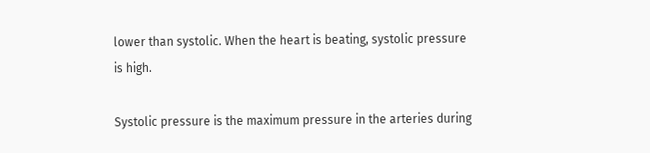lower than systolic. When the heart is beating, systolic pressure is high.

Systolic pressure is the maximum pressure in the arteries during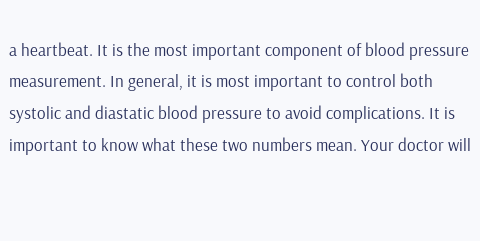a heartbeat. It is the most important component of blood pressure measurement. In general, it is most important to control both systolic and diastatic blood pressure to avoid complications. It is important to know what these two numbers mean. Your doctor will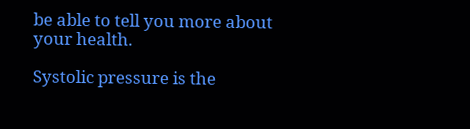be able to tell you more about your health.

Systolic pressure is the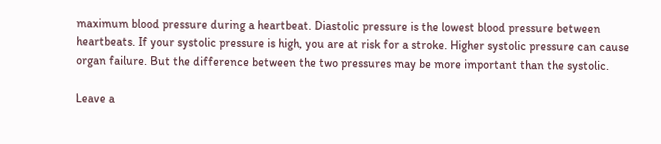maximum blood pressure during a heartbeat. Diastolic pressure is the lowest blood pressure between heartbeats. If your systolic pressure is high, you are at risk for a stroke. Higher systolic pressure can cause organ failure. But the difference between the two pressures may be more important than the systolic.

Leave a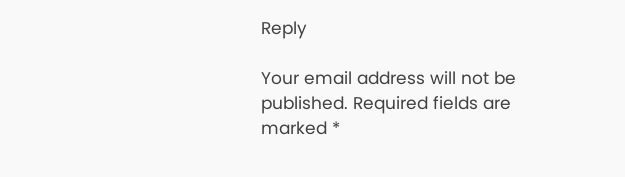Reply

Your email address will not be published. Required fields are marked *